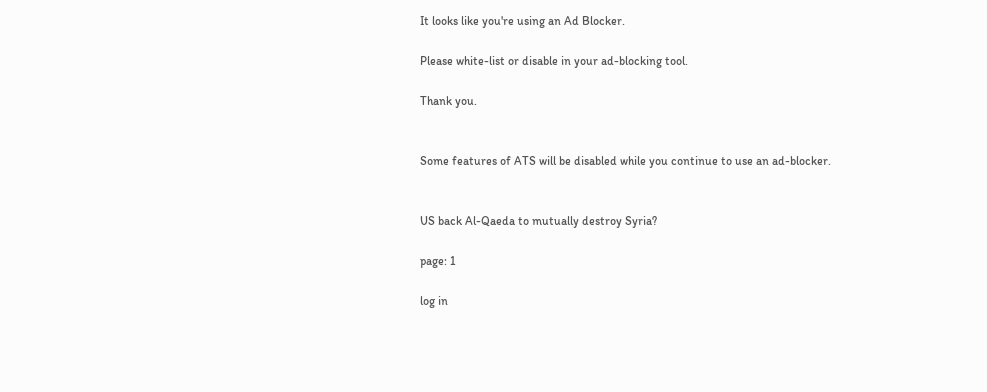It looks like you're using an Ad Blocker.

Please white-list or disable in your ad-blocking tool.

Thank you.


Some features of ATS will be disabled while you continue to use an ad-blocker.


US back Al-Qaeda to mutually destroy Syria?

page: 1

log in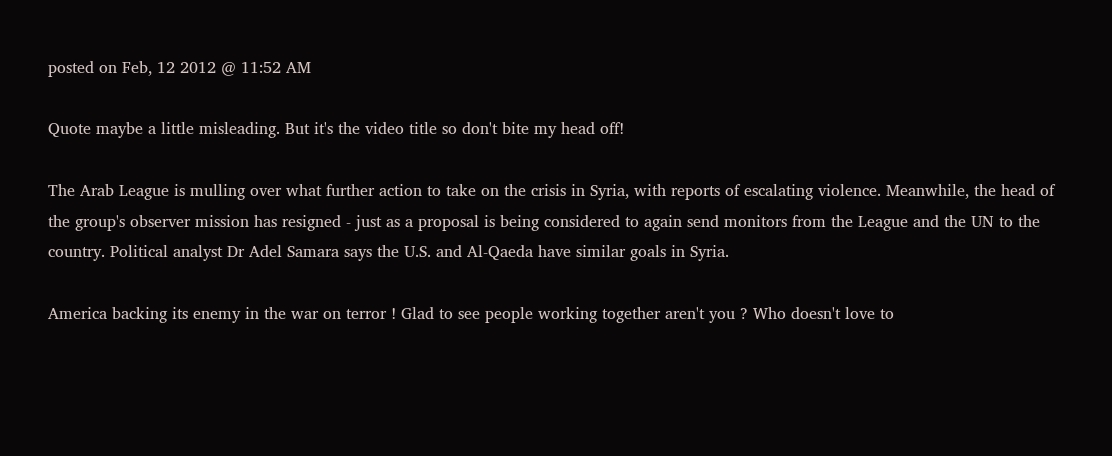posted on Feb, 12 2012 @ 11:52 AM

Quote maybe a little misleading. But it's the video title so don't bite my head off!

The Arab League is mulling over what further action to take on the crisis in Syria, with reports of escalating violence. Meanwhile, the head of the group's observer mission has resigned - just as a proposal is being considered to again send monitors from the League and the UN to the country. Political analyst Dr Adel Samara says the U.S. and Al-Qaeda have similar goals in Syria.

America backing its enemy in the war on terror ! Glad to see people working together aren't you ? Who doesn't love to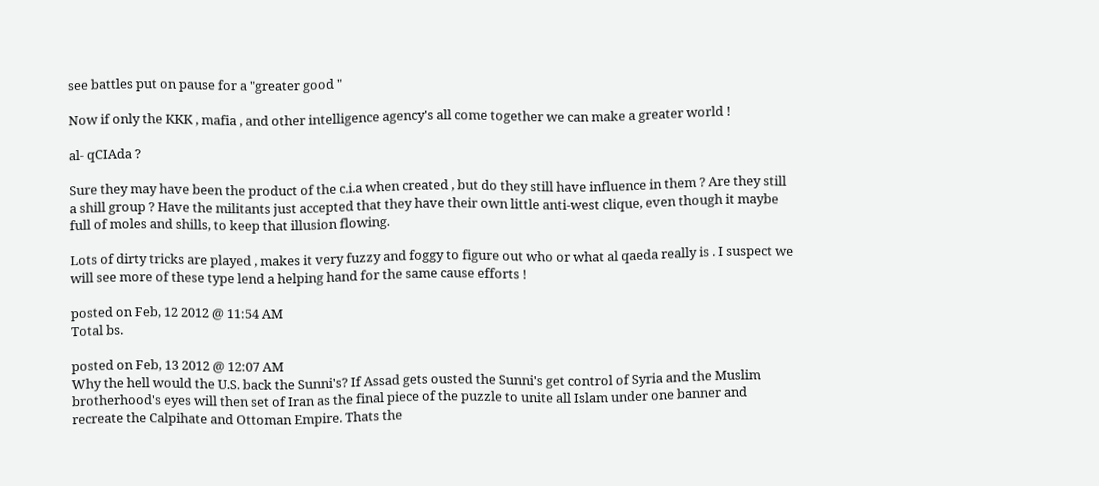see battles put on pause for a "greater good "

Now if only the KKK , mafia , and other intelligence agency's all come together we can make a greater world !

al- qCIAda ?

Sure they may have been the product of the c.i.a when created , but do they still have influence in them ? Are they still a shill group ? Have the militants just accepted that they have their own little anti-west clique, even though it maybe full of moles and shills, to keep that illusion flowing.

Lots of dirty tricks are played , makes it very fuzzy and foggy to figure out who or what al qaeda really is . I suspect we will see more of these type lend a helping hand for the same cause efforts !

posted on Feb, 12 2012 @ 11:54 AM
Total bs.

posted on Feb, 13 2012 @ 12:07 AM
Why the hell would the U.S. back the Sunni's? If Assad gets ousted the Sunni's get control of Syria and the Muslim brotherhood's eyes will then set of Iran as the final piece of the puzzle to unite all Islam under one banner and recreate the Calpihate and Ottoman Empire. Thats the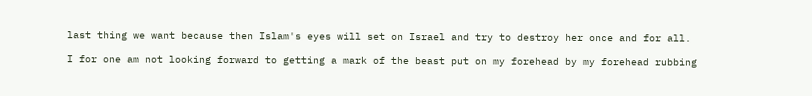last thing we want because then Islam's eyes will set on Israel and try to destroy her once and for all.

I for one am not looking forward to getting a mark of the beast put on my forehead by my forehead rubbing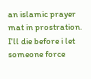an islamic prayer mat in prostration. I'll die before i let someone force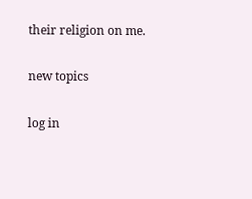their religion on me.

new topics

log in